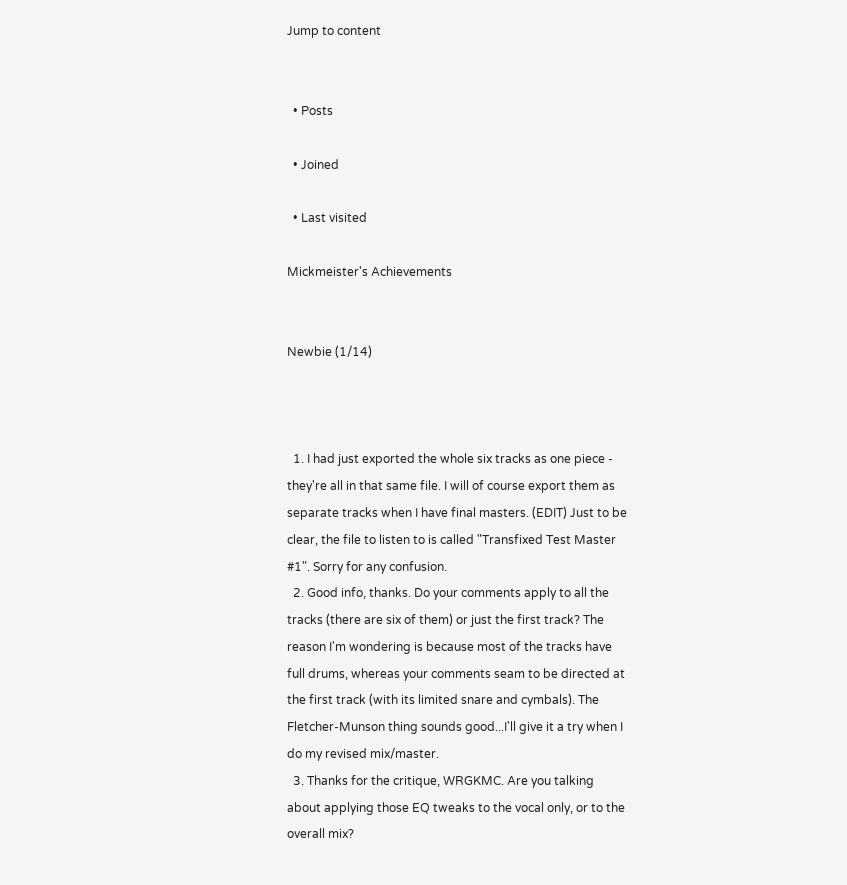Jump to content


  • Posts

  • Joined

  • Last visited

Mickmeister's Achievements


Newbie (1/14)



  1. I had just exported the whole six tracks as one piece - they're all in that same file. I will of course export them as separate tracks when I have final masters. (EDIT) Just to be clear, the file to listen to is called "Transfixed Test Master #1". Sorry for any confusion.
  2. Good info, thanks. Do your comments apply to all the tracks (there are six of them) or just the first track? The reason I'm wondering is because most of the tracks have full drums, whereas your comments seam to be directed at the first track (with its limited snare and cymbals). The Fletcher-Munson thing sounds good...I'll give it a try when I do my revised mix/master.
  3. Thanks for the critique, WRGKMC. Are you talking about applying those EQ tweaks to the vocal only, or to the overall mix?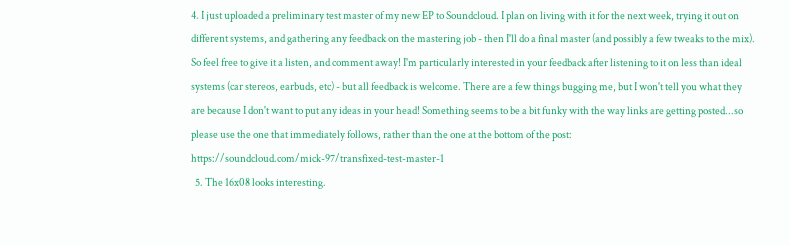4. I just uploaded a preliminary test master of my new EP to Soundcloud. I plan on living with it for the next week, trying it out on different systems, and gathering any feedback on the mastering job - then I'll do a final master (and possibly a few tweaks to the mix). So feel free to give it a listen, and comment away! I'm particularly interested in your feedback after listening to it on less than ideal systems (car stereos, earbuds, etc) - but all feedback is welcome. There are a few things bugging me, but I won't tell you what they are because I don't want to put any ideas in your head! Something seems to be a bit funky with the way links are getting posted...so please use the one that immediately follows, rather than the one at the bottom of the post: https://soundcloud.com/mick-97/transfixed-test-master-1
  5. The 16x08 looks interesting.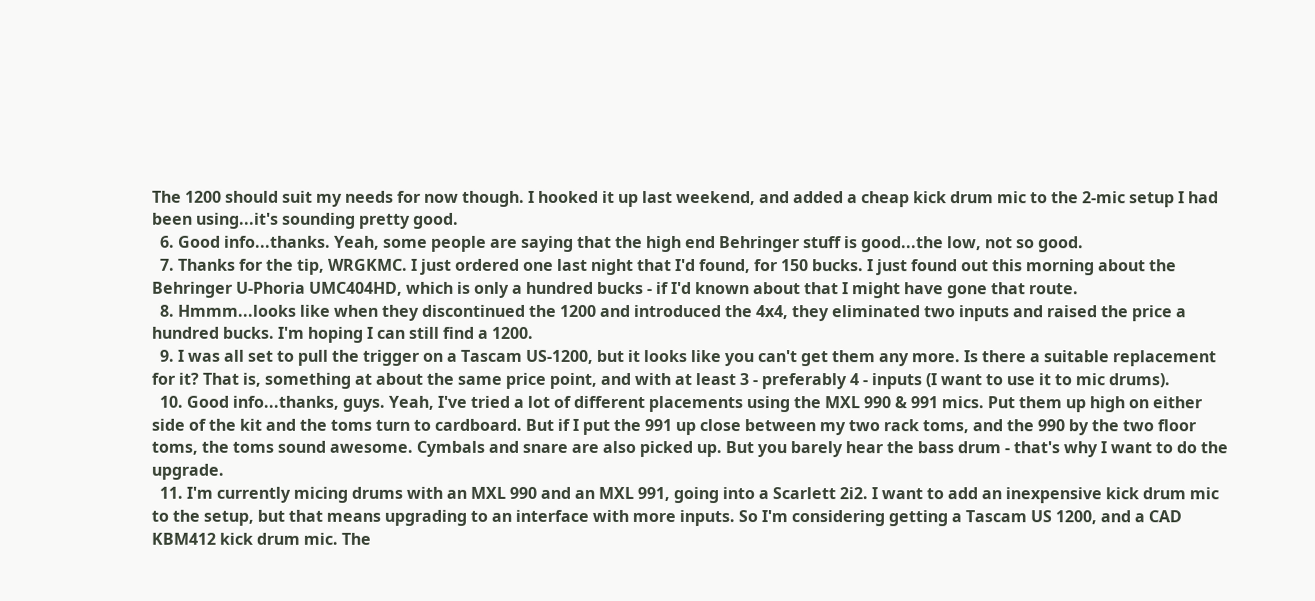The 1200 should suit my needs for now though. I hooked it up last weekend, and added a cheap kick drum mic to the 2-mic setup I had been using...it's sounding pretty good.
  6. Good info...thanks. Yeah, some people are saying that the high end Behringer stuff is good...the low, not so good.
  7. Thanks for the tip, WRGKMC. I just ordered one last night that I'd found, for 150 bucks. I just found out this morning about the Behringer U-Phoria UMC404HD, which is only a hundred bucks - if I'd known about that I might have gone that route.
  8. Hmmm...looks like when they discontinued the 1200 and introduced the 4x4, they eliminated two inputs and raised the price a hundred bucks. I'm hoping I can still find a 1200.
  9. I was all set to pull the trigger on a Tascam US-1200, but it looks like you can't get them any more. Is there a suitable replacement for it? That is, something at about the same price point, and with at least 3 - preferably 4 - inputs (I want to use it to mic drums).
  10. Good info...thanks, guys. Yeah, I've tried a lot of different placements using the MXL 990 & 991 mics. Put them up high on either side of the kit and the toms turn to cardboard. But if I put the 991 up close between my two rack toms, and the 990 by the two floor toms, the toms sound awesome. Cymbals and snare are also picked up. But you barely hear the bass drum - that's why I want to do the upgrade.
  11. I'm currently micing drums with an MXL 990 and an MXL 991, going into a Scarlett 2i2. I want to add an inexpensive kick drum mic to the setup, but that means upgrading to an interface with more inputs. So I'm considering getting a Tascam US 1200, and a CAD KBM412 kick drum mic. The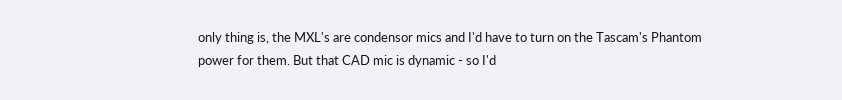only thing is, the MXL's are condensor mics and I'd have to turn on the Tascam's Phantom power for them. But that CAD mic is dynamic - so I'd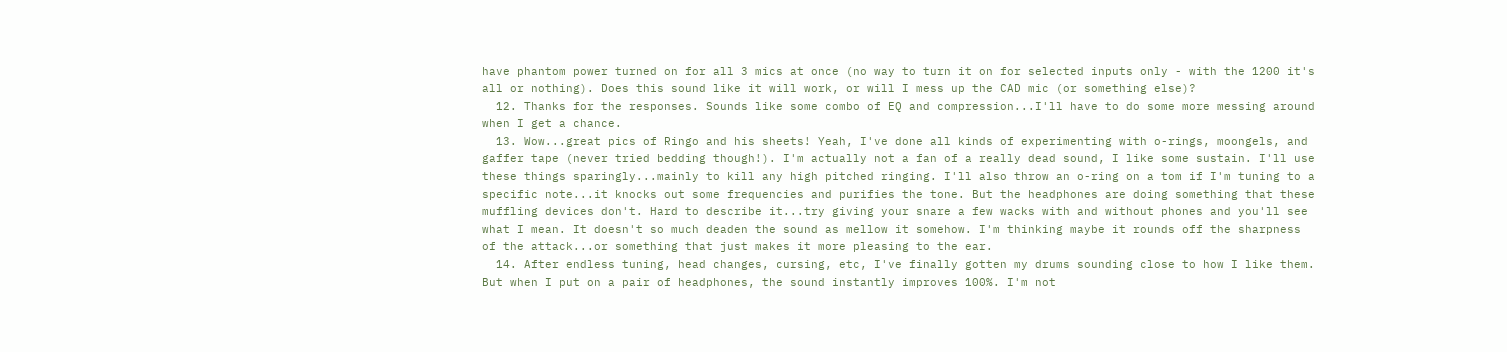have phantom power turned on for all 3 mics at once (no way to turn it on for selected inputs only - with the 1200 it's all or nothing). Does this sound like it will work, or will I mess up the CAD mic (or something else)?
  12. Thanks for the responses. Sounds like some combo of EQ and compression...I'll have to do some more messing around when I get a chance.
  13. Wow...great pics of Ringo and his sheets! Yeah, I've done all kinds of experimenting with o-rings, moongels, and gaffer tape (never tried bedding though!). I'm actually not a fan of a really dead sound, I like some sustain. I'll use these things sparingly...mainly to kill any high pitched ringing. I'll also throw an o-ring on a tom if I'm tuning to a specific note...it knocks out some frequencies and purifies the tone. But the headphones are doing something that these muffling devices don't. Hard to describe it...try giving your snare a few wacks with and without phones and you'll see what I mean. It doesn't so much deaden the sound as mellow it somehow. I'm thinking maybe it rounds off the sharpness of the attack...or something that just makes it more pleasing to the ear.
  14. After endless tuning, head changes, cursing, etc, I've finally gotten my drums sounding close to how I like them. But when I put on a pair of headphones, the sound instantly improves 100%. I'm not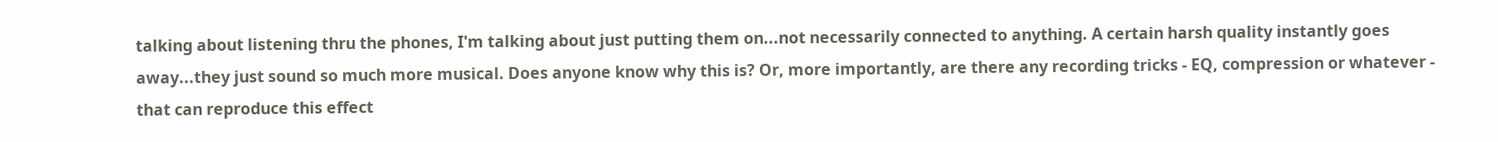talking about listening thru the phones, I'm talking about just putting them on...not necessarily connected to anything. A certain harsh quality instantly goes away...they just sound so much more musical. Does anyone know why this is? Or, more importantly, are there any recording tricks - EQ, compression or whatever - that can reproduce this effect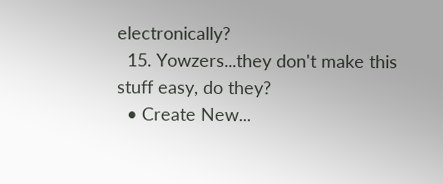electronically?
  15. Yowzers...they don't make this stuff easy, do they?
  • Create New...